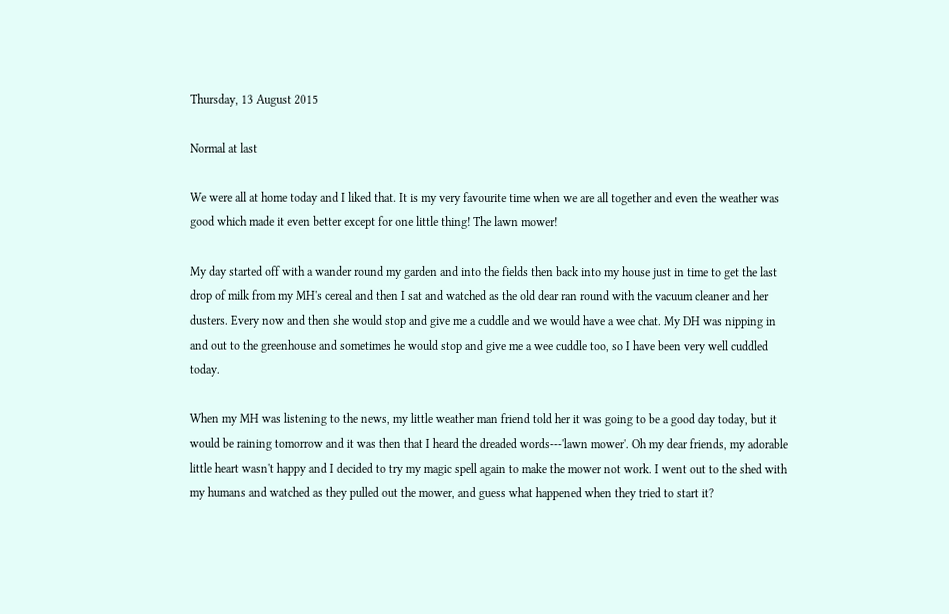Thursday, 13 August 2015

Normal at last

We were all at home today and I liked that. It is my very favourite time when we are all together and even the weather was good which made it even better except for one little thing! The lawn mower!

My day started off with a wander round my garden and into the fields then back into my house just in time to get the last drop of milk from my MH's cereal and then I sat and watched as the old dear ran round with the vacuum cleaner and her dusters. Every now and then she would stop and give me a cuddle and we would have a wee chat. My DH was nipping in and out to the greenhouse and sometimes he would stop and give me a wee cuddle too, so I have been very well cuddled today.

When my MH was listening to the news, my little weather man friend told her it was going to be a good day today, but it would be raining tomorrow and it was then that I heard the dreaded words---'lawn mower'. Oh my dear friends, my adorable little heart wasn't happy and I decided to try my magic spell again to make the mower not work. I went out to the shed with my humans and watched as they pulled out the mower, and guess what happened when they tried to start it?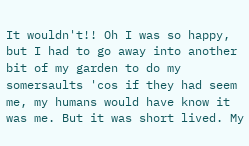It wouldn't!! Oh I was so happy, but I had to go away into another bit of my garden to do my somersaults 'cos if they had seem me, my humans would have know it was me. But it was short lived. My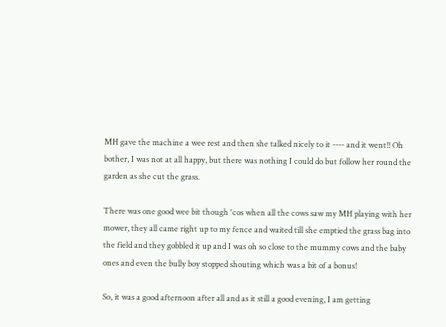MH gave the machine a wee rest and then she talked nicely to it ---- and it went!! Oh bother, I was not at all happy, but there was nothing I could do but follow her round the garden as she cut the grass.

There was one good wee bit though 'cos when all the cows saw my MH playing with her mower, they all came right up to my fence and waited till she emptied the grass bag into the field and they gobbled it up and I was oh so close to the mummy cows and the baby ones and even the bully boy stopped shouting which was a bit of a bonus!

So, it was a good afternoon after all and as it still a good evening, I am getting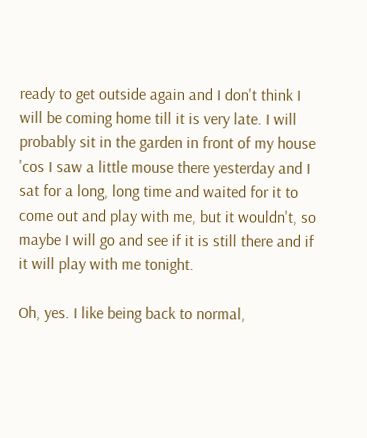ready to get outside again and I don't think I will be coming home till it is very late. I will probably sit in the garden in front of my house 'cos I saw a little mouse there yesterday and I sat for a long, long time and waited for it to come out and play with me, but it wouldn't, so maybe I will go and see if it is still there and if it will play with me tonight.

Oh, yes. I like being back to normal,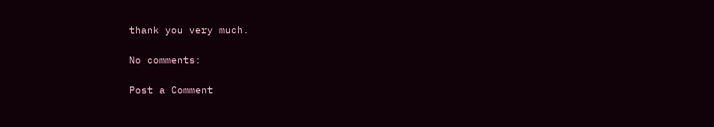thank you very much.

No comments:

Post a Comment